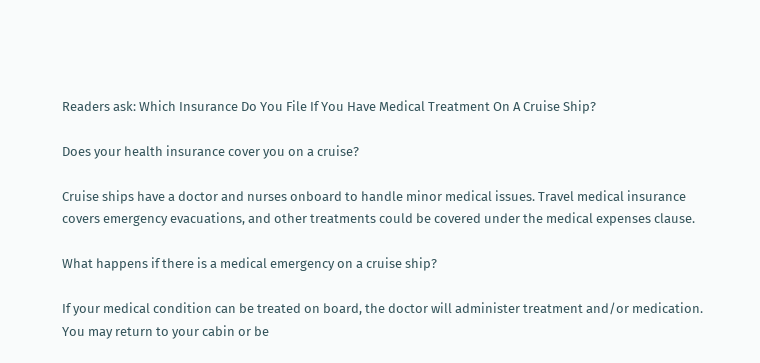Readers ask: Which Insurance Do You File If You Have Medical Treatment On A Cruise Ship?

Does your health insurance cover you on a cruise?

Cruise ships have a doctor and nurses onboard to handle minor medical issues. Travel medical insurance covers emergency evacuations, and other treatments could be covered under the medical expenses clause.

What happens if there is a medical emergency on a cruise ship?

If your medical condition can be treated on board, the doctor will administer treatment and/or medication. You may return to your cabin or be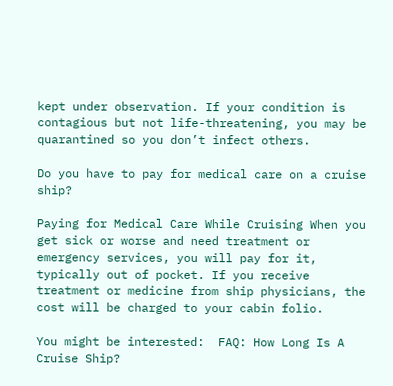kept under observation. If your condition is contagious but not life-threatening, you may be quarantined so you don’t infect others.

Do you have to pay for medical care on a cruise ship?

Paying for Medical Care While Cruising When you get sick or worse and need treatment or emergency services, you will pay for it, typically out of pocket. If you receive treatment or medicine from ship physicians, the cost will be charged to your cabin folio.

You might be interested:  FAQ: How Long Is A Cruise Ship?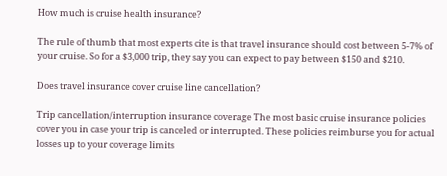How much is cruise health insurance?

The rule of thumb that most experts cite is that travel insurance should cost between 5-7% of your cruise. So for a $3,000 trip, they say you can expect to pay between $150 and $210.

Does travel insurance cover cruise line cancellation?

Trip cancellation/interruption insurance coverage The most basic cruise insurance policies cover you in case your trip is canceled or interrupted. These policies reimburse you for actual losses up to your coverage limits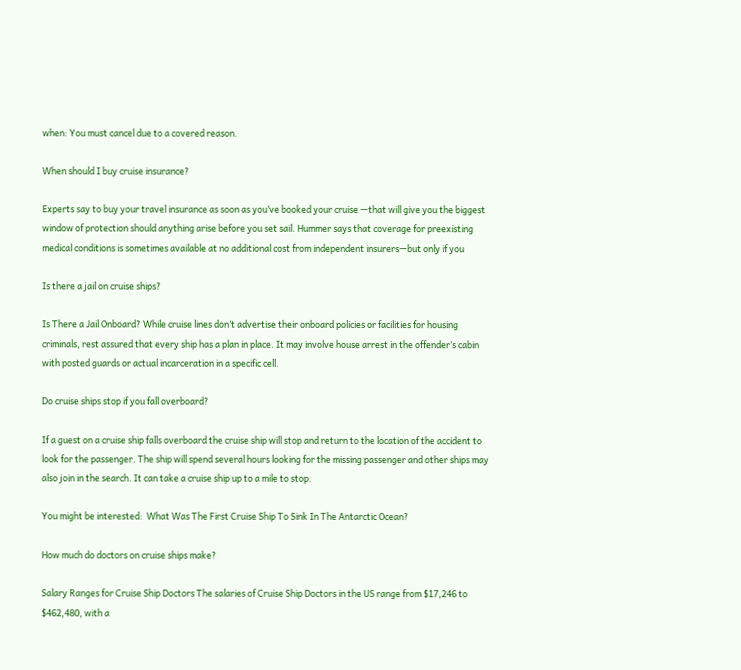when: You must cancel due to a covered reason.

When should I buy cruise insurance?

Experts say to buy your travel insurance as soon as you’ve booked your cruise —that will give you the biggest window of protection should anything arise before you set sail. Hummer says that coverage for preexisting medical conditions is sometimes available at no additional cost from independent insurers—but only if you

Is there a jail on cruise ships?

Is There a Jail Onboard? While cruise lines don’t advertise their onboard policies or facilities for housing criminals, rest assured that every ship has a plan in place. It may involve house arrest in the offender’s cabin with posted guards or actual incarceration in a specific cell.

Do cruise ships stop if you fall overboard?

If a guest on a cruise ship falls overboard the cruise ship will stop and return to the location of the accident to look for the passenger. The ship will spend several hours looking for the missing passenger and other ships may also join in the search. It can take a cruise ship up to a mile to stop.

You might be interested:  What Was The First Cruise Ship To Sink In The Antarctic Ocean?

How much do doctors on cruise ships make?

Salary Ranges for Cruise Ship Doctors The salaries of Cruise Ship Doctors in the US range from $17,246 to $462,480, with a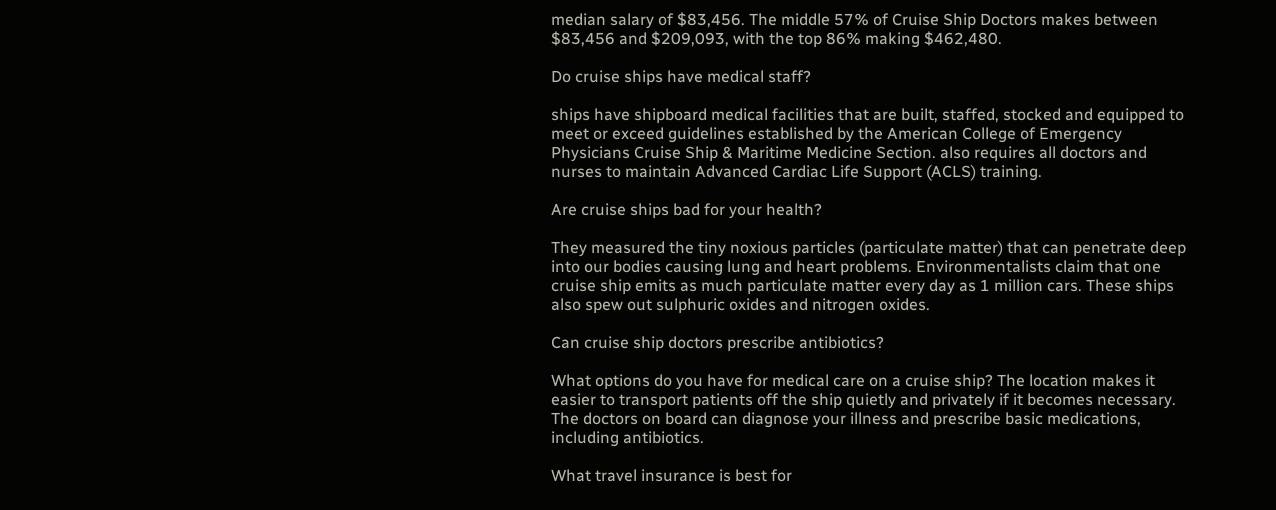median salary of $83,456. The middle 57% of Cruise Ship Doctors makes between $83,456 and $209,093, with the top 86% making $462,480.

Do cruise ships have medical staff?

ships have shipboard medical facilities that are built, staffed, stocked and equipped to meet or exceed guidelines established by the American College of Emergency Physicians Cruise Ship & Maritime Medicine Section. also requires all doctors and nurses to maintain Advanced Cardiac Life Support (ACLS) training.

Are cruise ships bad for your health?

They measured the tiny noxious particles (particulate matter) that can penetrate deep into our bodies causing lung and heart problems. Environmentalists claim that one cruise ship emits as much particulate matter every day as 1 million cars. These ships also spew out sulphuric oxides and nitrogen oxides.

Can cruise ship doctors prescribe antibiotics?

What options do you have for medical care on a cruise ship? The location makes it easier to transport patients off the ship quietly and privately if it becomes necessary. The doctors on board can diagnose your illness and prescribe basic medications, including antibiotics.

What travel insurance is best for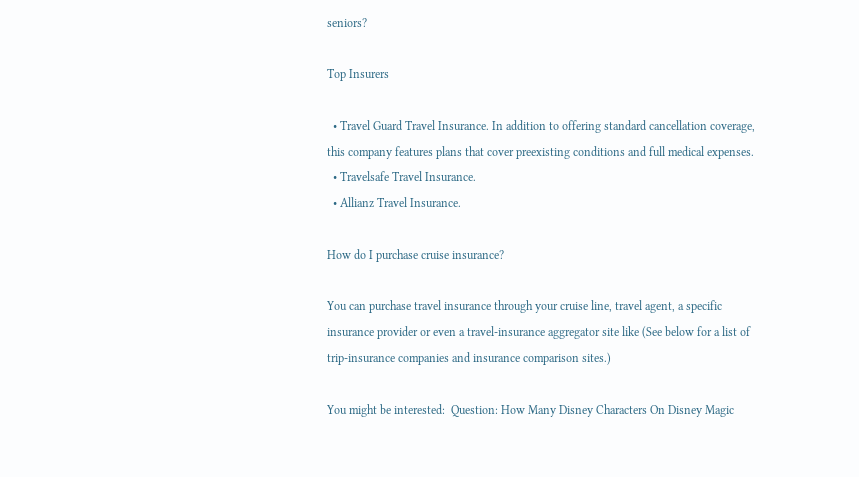seniors?

Top Insurers

  • Travel Guard Travel Insurance. In addition to offering standard cancellation coverage, this company features plans that cover preexisting conditions and full medical expenses.
  • Travelsafe Travel Insurance.
  • Allianz Travel Insurance.

How do I purchase cruise insurance?

You can purchase travel insurance through your cruise line, travel agent, a specific insurance provider or even a travel-insurance aggregator site like (See below for a list of trip-insurance companies and insurance comparison sites.)

You might be interested:  Question: How Many Disney Characters On Disney Magic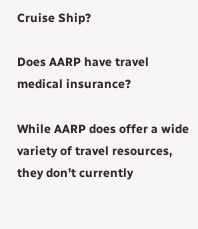Cruise Ship?

Does AARP have travel medical insurance?

While AARP does offer a wide variety of travel resources, they don’t currently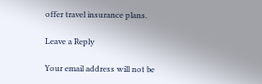offer travel insurance plans.

Leave a Reply

Your email address will not be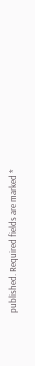published. Required fields are marked *